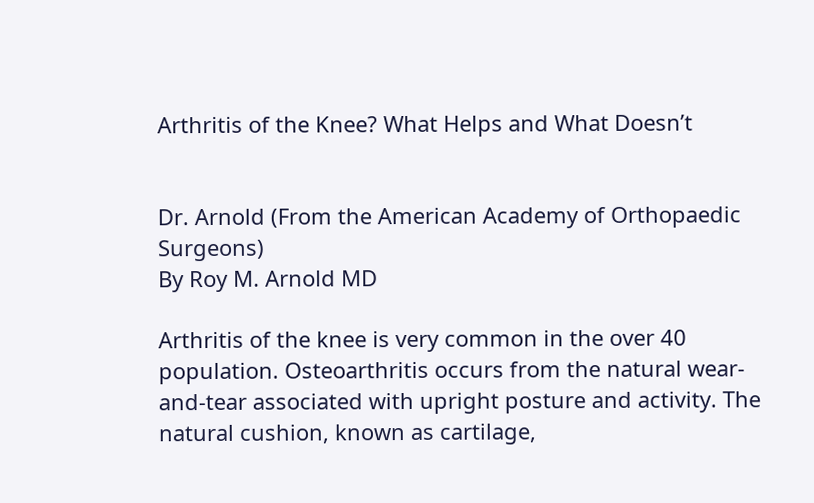Arthritis of the Knee? What Helps and What Doesn’t


Dr. Arnold (From the American Academy of Orthopaedic Surgeons)
By Roy M. Arnold MD

Arthritis of the knee is very common in the over 40 population. Osteoarthritis occurs from the natural wear-and-tear associated with upright posture and activity. The natural cushion, known as cartilage,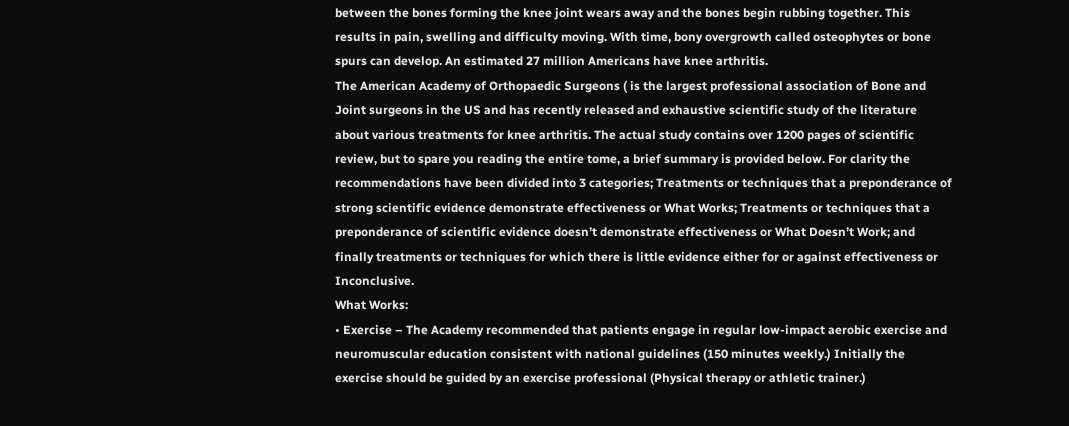between the bones forming the knee joint wears away and the bones begin rubbing together. This results in pain, swelling and difficulty moving. With time, bony overgrowth called osteophytes or bone spurs can develop. An estimated 27 million Americans have knee arthritis.
The American Academy of Orthopaedic Surgeons ( is the largest professional association of Bone and Joint surgeons in the US and has recently released and exhaustive scientific study of the literature about various treatments for knee arthritis. The actual study contains over 1200 pages of scientific review, but to spare you reading the entire tome, a brief summary is provided below. For clarity the recommendations have been divided into 3 categories; Treatments or techniques that a preponderance of strong scientific evidence demonstrate effectiveness or What Works; Treatments or techniques that a preponderance of scientific evidence doesn’t demonstrate effectiveness or What Doesn’t Work; and finally treatments or techniques for which there is little evidence either for or against effectiveness or Inconclusive.
What Works:
• Exercise – The Academy recommended that patients engage in regular low-impact aerobic exercise and neuromuscular education consistent with national guidelines (150 minutes weekly.) Initially the exercise should be guided by an exercise professional (Physical therapy or athletic trainer.)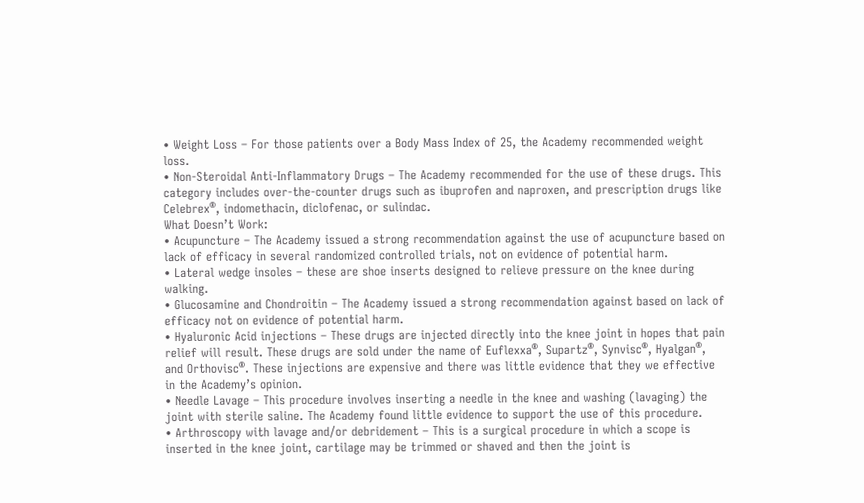• Weight Loss – For those patients over a Body Mass Index of 25, the Academy recommended weight loss.
• Non-Steroidal Anti-Inflammatory Drugs – The Academy recommended for the use of these drugs. This category includes over-the-counter drugs such as ibuprofen and naproxen, and prescription drugs like Celebrex®, indomethacin, diclofenac, or sulindac.
What Doesn’t Work:
• Acupuncture – The Academy issued a strong recommendation against the use of acupuncture based on lack of efficacy in several randomized controlled trials, not on evidence of potential harm.
• Lateral wedge insoles – these are shoe inserts designed to relieve pressure on the knee during walking.
• Glucosamine and Chondroitin – The Academy issued a strong recommendation against based on lack of efficacy not on evidence of potential harm.
• Hyaluronic Acid injections – These drugs are injected directly into the knee joint in hopes that pain relief will result. These drugs are sold under the name of Euflexxa®, Supartz®, Synvisc®, Hyalgan®, and Orthovisc®. These injections are expensive and there was little evidence that they we effective in the Academy’s opinion.
• Needle Lavage – This procedure involves inserting a needle in the knee and washing (lavaging) the joint with sterile saline. The Academy found little evidence to support the use of this procedure.
• Arthroscopy with lavage and/or debridement – This is a surgical procedure in which a scope is inserted in the knee joint, cartilage may be trimmed or shaved and then the joint is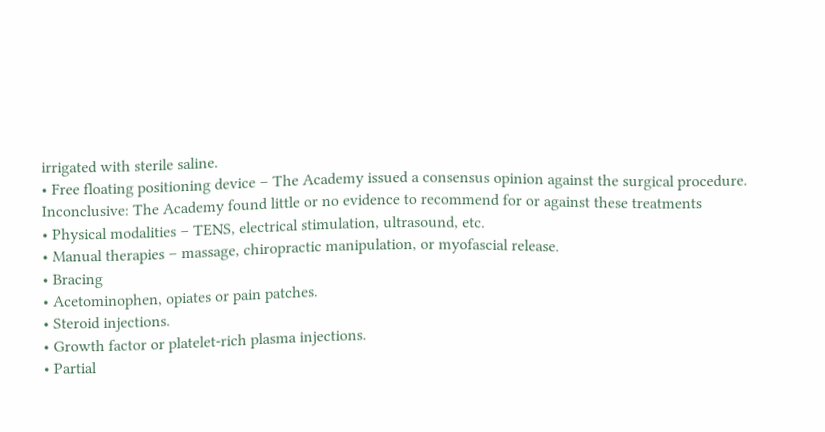irrigated with sterile saline.
• Free floating positioning device – The Academy issued a consensus opinion against the surgical procedure.
Inconclusive: The Academy found little or no evidence to recommend for or against these treatments
• Physical modalities – TENS, electrical stimulation, ultrasound, etc.
• Manual therapies – massage, chiropractic manipulation, or myofascial release.
• Bracing
• Acetominophen, opiates or pain patches.
• Steroid injections.
• Growth factor or platelet-rich plasma injections.
• Partial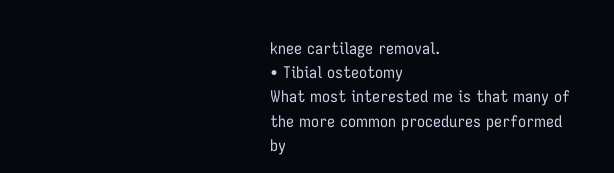knee cartilage removal.
• Tibial osteotomy
What most interested me is that many of the more common procedures performed by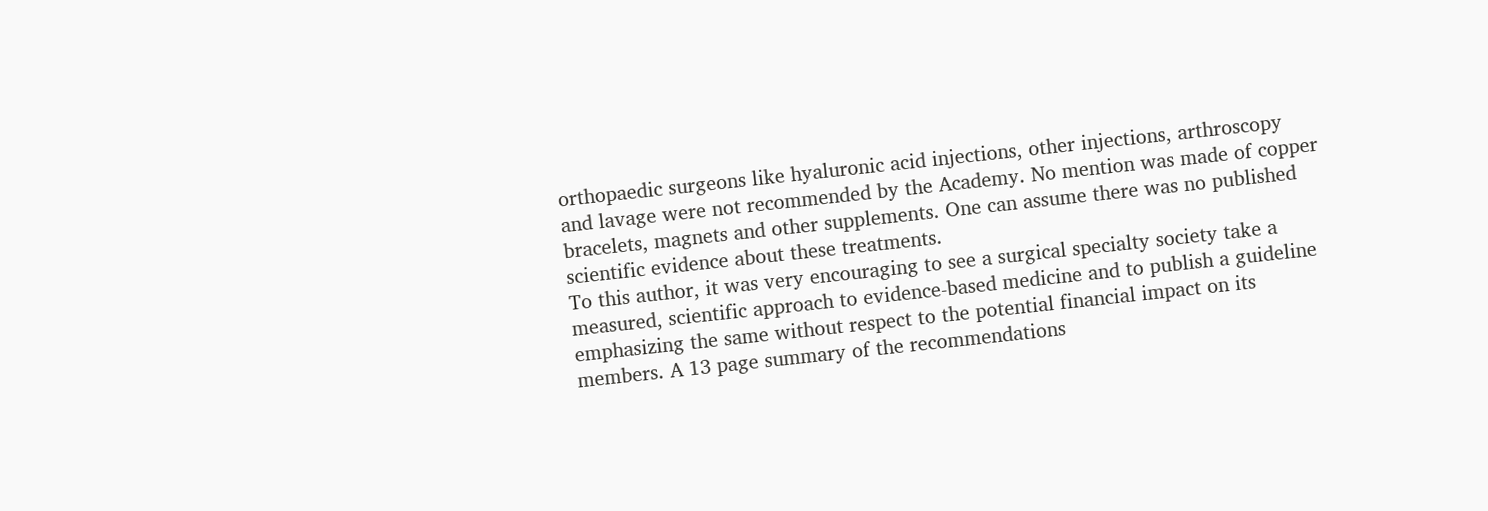orthopaedic surgeons like hyaluronic acid injections, other injections, arthroscopy and lavage were not recommended by the Academy. No mention was made of copper bracelets, magnets and other supplements. One can assume there was no published scientific evidence about these treatments.
To this author, it was very encouraging to see a surgical specialty society take a measured, scientific approach to evidence-based medicine and to publish a guideline emphasizing the same without respect to the potential financial impact on its members. A 13 page summary of the recommendations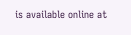is available online at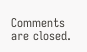Comments are closed.